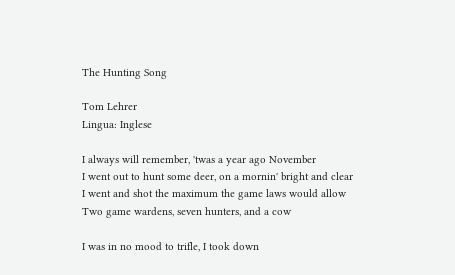The Hunting Song

Tom Lehrer
Lingua: Inglese

I always will remember, 'twas a year ago November
I went out to hunt some deer, on a mornin' bright and clear
I went and shot the maximum the game laws would allow
Two game wardens, seven hunters, and a cow

I was in no mood to trifle, I took down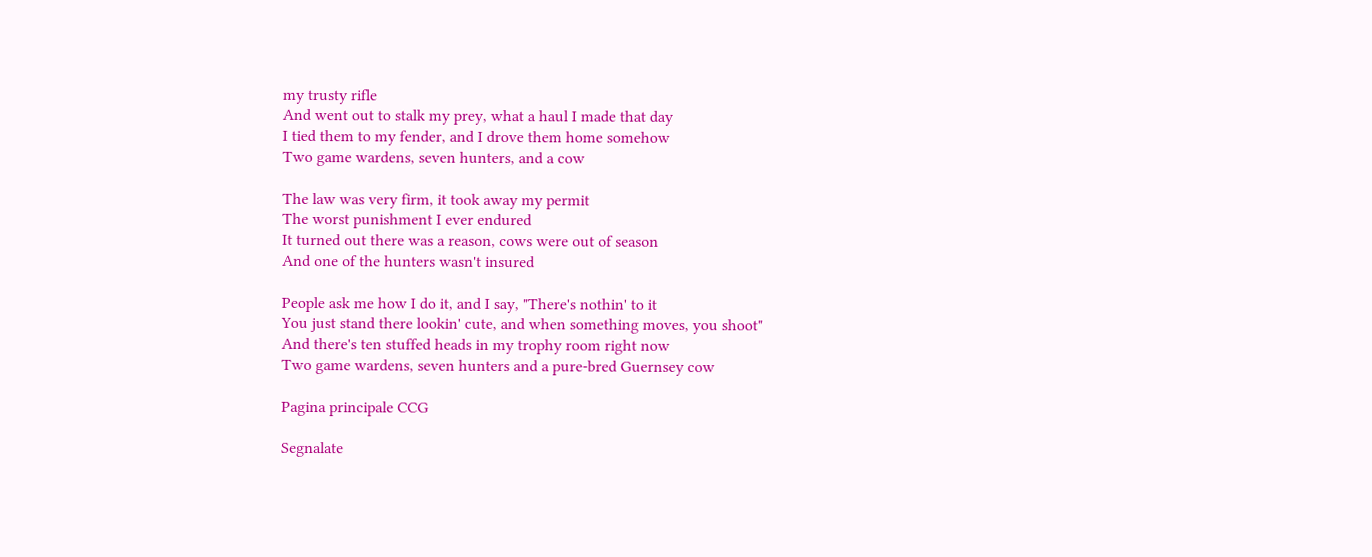my trusty rifle
And went out to stalk my prey, what a haul I made that day
I tied them to my fender, and I drove them home somehow
Two game wardens, seven hunters, and a cow

The law was very firm, it took away my permit
The worst punishment I ever endured
It turned out there was a reason, cows were out of season
And one of the hunters wasn't insured

People ask me how I do it, and I say, "There's nothin' to it
You just stand there lookin' cute, and when something moves, you shoot"
And there's ten stuffed heads in my trophy room right now
Two game wardens, seven hunters and a pure-bred Guernsey cow

Pagina principale CCG

Segnalate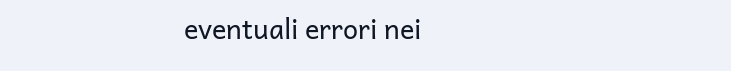eventuali errori nei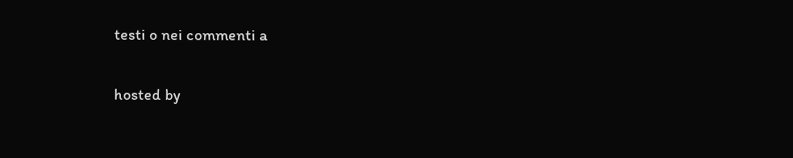testi o nei commenti a

hosted by